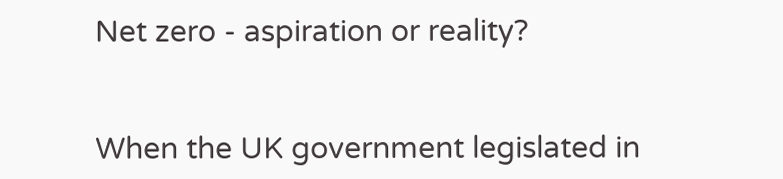Net zero - aspiration or reality?


When the UK government legislated in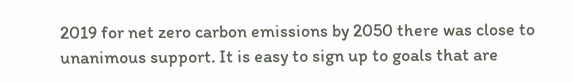2019 for net zero carbon emissions by 2050 there was close to unanimous support. It is easy to sign up to goals that are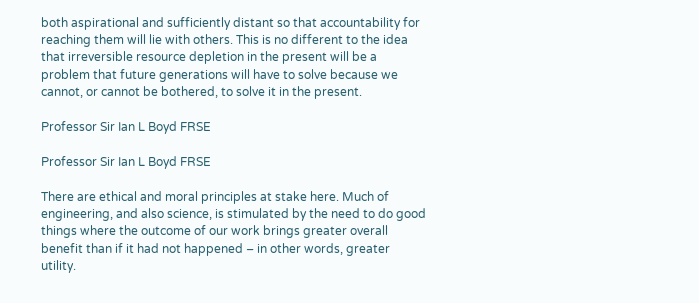both aspirational and sufficiently distant so that accountability for reaching them will lie with others. This is no different to the idea that irreversible resource depletion in the present will be a problem that future generations will have to solve because we cannot, or cannot be bothered, to solve it in the present.

Professor Sir Ian L Boyd FRSE

Professor Sir Ian L Boyd FRSE

There are ethical and moral principles at stake here. Much of engineering, and also science, is stimulated by the need to do good things where the outcome of our work brings greater overall benefit than if it had not happened – in other words, greater utility.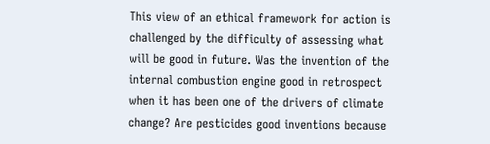This view of an ethical framework for action is challenged by the difficulty of assessing what will be good in future. Was the invention of the internal combustion engine good in retrospect when it has been one of the drivers of climate change? Are pesticides good inventions because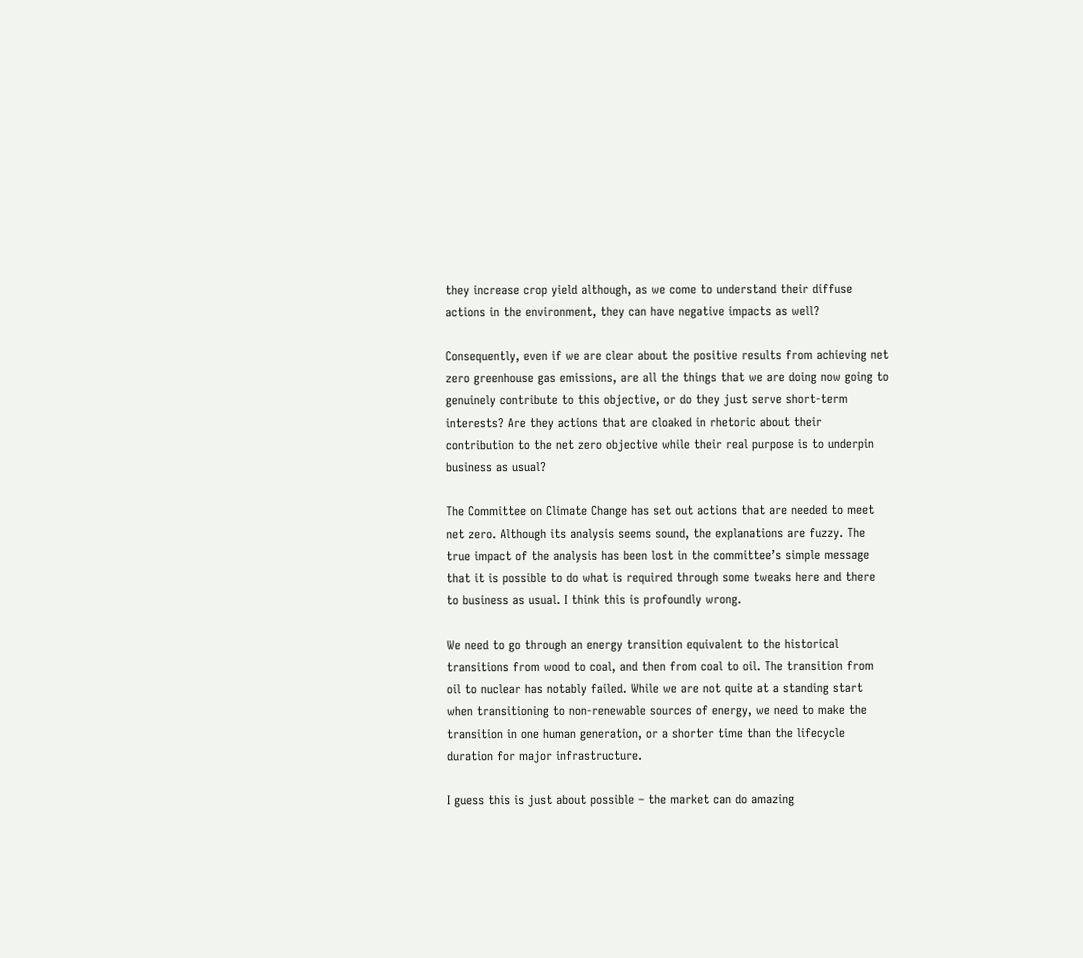they increase crop yield although, as we come to understand their diffuse actions in the environment, they can have negative impacts as well?

Consequently, even if we are clear about the positive results from achieving net zero greenhouse gas emissions, are all the things that we are doing now going to genuinely contribute to this objective, or do they just serve short-term interests? Are they actions that are cloaked in rhetoric about their contribution to the net zero objective while their real purpose is to underpin business as usual?

The Committee on Climate Change has set out actions that are needed to meet net zero. Although its analysis seems sound, the explanations are fuzzy. The true impact of the analysis has been lost in the committee’s simple message that it is possible to do what is required through some tweaks here and there to business as usual. I think this is profoundly wrong.

We need to go through an energy transition equivalent to the historical transitions from wood to coal, and then from coal to oil. The transition from oil to nuclear has notably failed. While we are not quite at a standing start when transitioning to non-renewable sources of energy, we need to make the transition in one human generation, or a shorter time than the lifecycle duration for major infrastructure.

I guess this is just about possible – the market can do amazing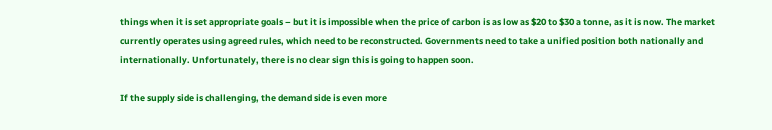things when it is set appropriate goals – but it is impossible when the price of carbon is as low as $20 to $30 a tonne, as it is now. The market currently operates using agreed rules, which need to be reconstructed. Governments need to take a unified position both nationally and internationally. Unfortunately, there is no clear sign this is going to happen soon.

If the supply side is challenging, the demand side is even more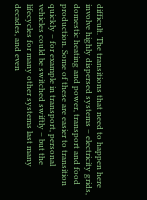difficult. The transitions that need to happen here involve highly dispersed systems – electricity grids, domestic heating and power, transport and food production. Some of these are easier to transition quickly – for example in transport, personal vehicles could be switched swiftly – but the lifecycles for many other systems last many decades, and even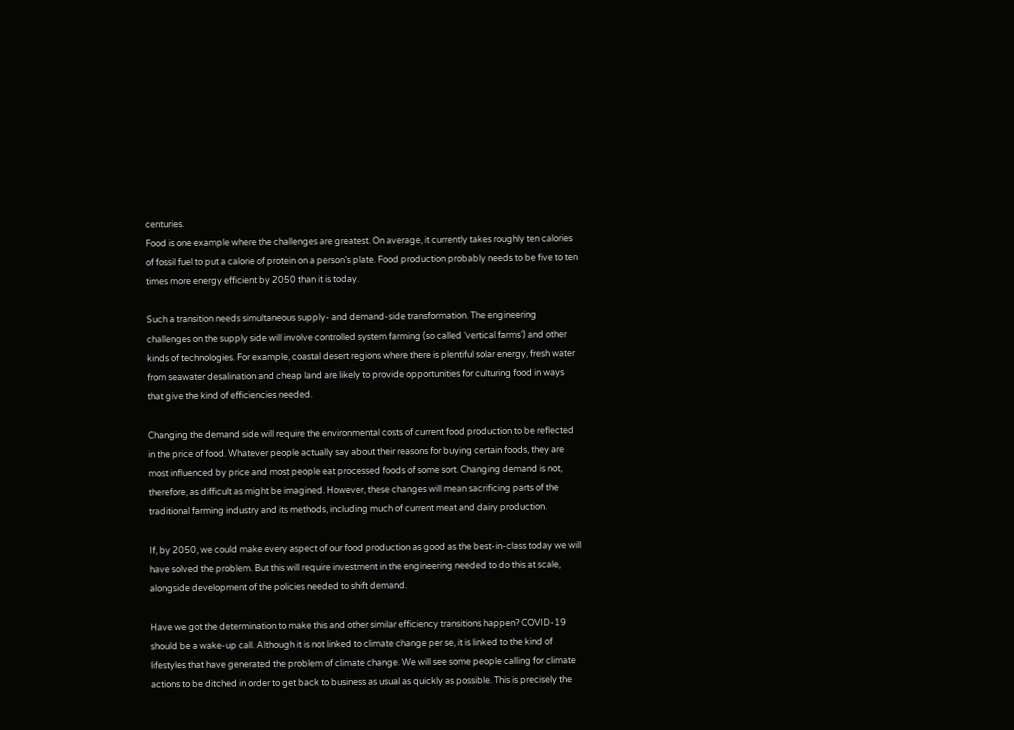centuries.
Food is one example where the challenges are greatest. On average, it currently takes roughly ten calories of fossil fuel to put a calorie of protein on a person’s plate. Food production probably needs to be five to ten times more energy efficient by 2050 than it is today.

Such a transition needs simultaneous supply- and demand-side transformation. The engineering challenges on the supply side will involve controlled system farming (so called ‘vertical farms’) and other kinds of technologies. For example, coastal desert regions where there is plentiful solar energy, fresh water from seawater desalination and cheap land are likely to provide opportunities for culturing food in ways that give the kind of efficiencies needed.

Changing the demand side will require the environmental costs of current food production to be reflected in the price of food. Whatever people actually say about their reasons for buying certain foods, they are most influenced by price and most people eat processed foods of some sort. Changing demand is not, therefore, as difficult as might be imagined. However, these changes will mean sacrificing parts of the traditional farming industry and its methods, including much of current meat and dairy production.

If, by 2050, we could make every aspect of our food production as good as the best-in-class today we will have solved the problem. But this will require investment in the engineering needed to do this at scale, alongside development of the policies needed to shift demand.

Have we got the determination to make this and other similar efficiency transitions happen? COVID-19 should be a wake-up call. Although it is not linked to climate change per se, it is linked to the kind of lifestyles that have generated the problem of climate change. We will see some people calling for climate actions to be ditched in order to get back to business as usual as quickly as possible. This is precisely the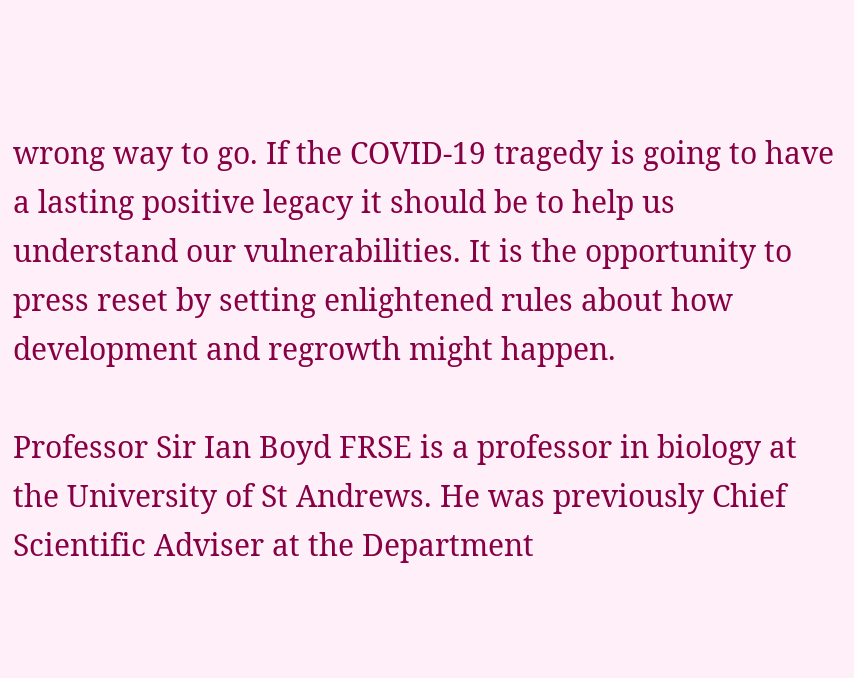wrong way to go. If the COVID-19 tragedy is going to have a lasting positive legacy it should be to help us understand our vulnerabilities. It is the opportunity to press reset by setting enlightened rules about how development and regrowth might happen.

Professor Sir Ian Boyd FRSE is a professor in biology at the University of St Andrews. He was previously Chief Scientific Adviser at the Department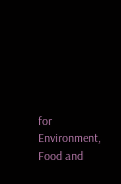for Environment, Food and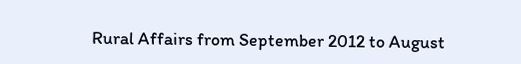Rural Affairs from September 2012 to August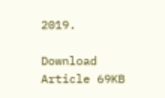2019.

Download Article 69KB